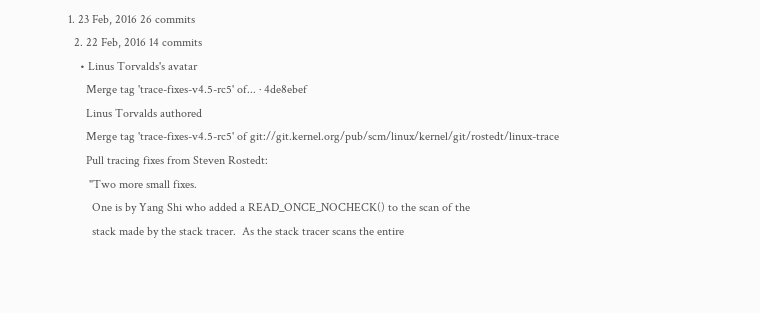1. 23 Feb, 2016 26 commits
  2. 22 Feb, 2016 14 commits
    • Linus Torvalds's avatar
      Merge tag 'trace-fixes-v4.5-rc5' of... · 4de8ebef
      Linus Torvalds authored
      Merge tag 'trace-fixes-v4.5-rc5' of git://git.kernel.org/pub/scm/linux/kernel/git/rostedt/linux-trace
      Pull tracing fixes from Steven Rostedt:
       "Two more small fixes.
        One is by Yang Shi who added a READ_ONCE_NOCHECK() to the scan of the
        stack made by the stack tracer.  As the stack tracer scans the entire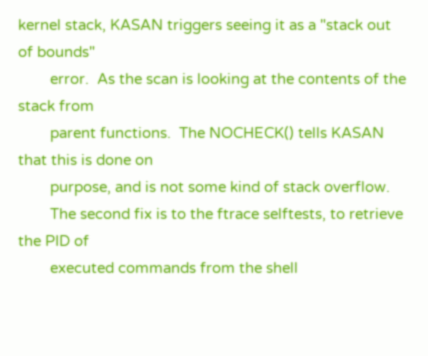kernel stack, KASAN triggers seeing it as a "stack out of bounds"
        error.  As the scan is looking at the contents of the stack from
        parent functions.  The NOCHECK() tells KASAN that this is done on
        purpose, and is not some kind of stack overflow.
        The second fix is to the ftrace selftests, to retrieve the PID of
        executed commands from the shell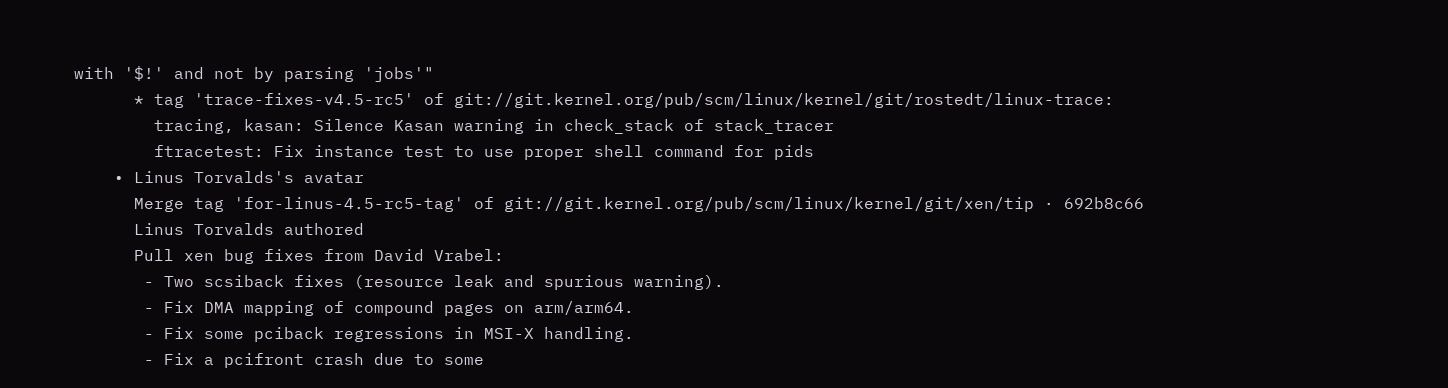with '$!' and not by parsing 'jobs'"
      * tag 'trace-fixes-v4.5-rc5' of git://git.kernel.org/pub/scm/linux/kernel/git/rostedt/linux-trace:
        tracing, kasan: Silence Kasan warning in check_stack of stack_tracer
        ftracetest: Fix instance test to use proper shell command for pids
    • Linus Torvalds's avatar
      Merge tag 'for-linus-4.5-rc5-tag' of git://git.kernel.org/pub/scm/linux/kernel/git/xen/tip · 692b8c66
      Linus Torvalds authored
      Pull xen bug fixes from David Vrabel:
       - Two scsiback fixes (resource leak and spurious warning).
       - Fix DMA mapping of compound pages on arm/arm64.
       - Fix some pciback regressions in MSI-X handling.
       - Fix a pcifront crash due to some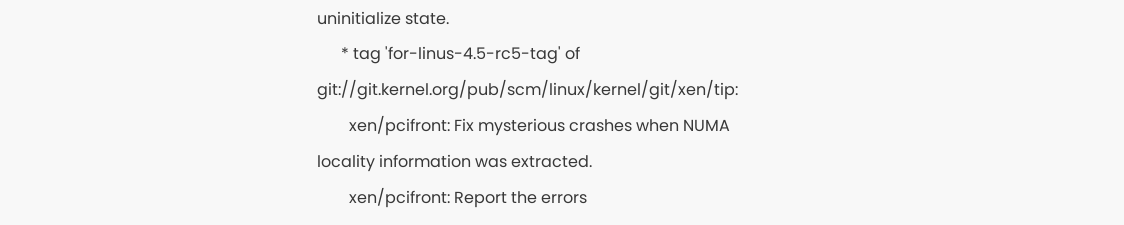uninitialize state.
      * tag 'for-linus-4.5-rc5-tag' of git://git.kernel.org/pub/scm/linux/kernel/git/xen/tip:
        xen/pcifront: Fix mysterious crashes when NUMA locality information was extracted.
        xen/pcifront: Report the errors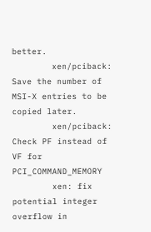better.
        xen/pciback: Save the number of MSI-X entries to be copied later.
        xen/pciback: Check PF instead of VF for PCI_COMMAND_MEMORY
        xen: fix potential integer overflow in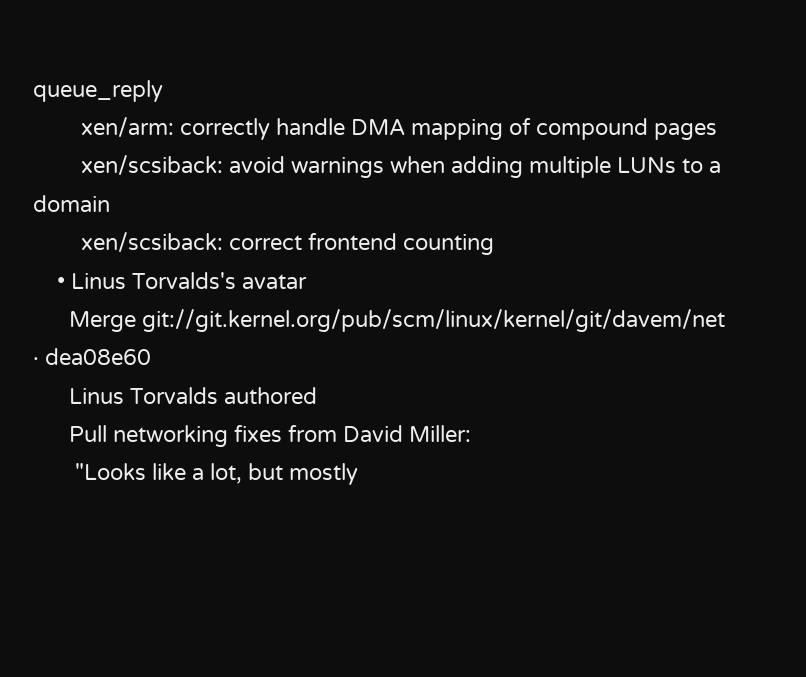queue_reply
        xen/arm: correctly handle DMA mapping of compound pages
        xen/scsiback: avoid warnings when adding multiple LUNs to a domain
        xen/scsiback: correct frontend counting
    • Linus Torvalds's avatar
      Merge git://git.kernel.org/pub/scm/linux/kernel/git/davem/net · dea08e60
      Linus Torvalds authored
      Pull networking fixes from David Miller:
       "Looks like a lot, but mostly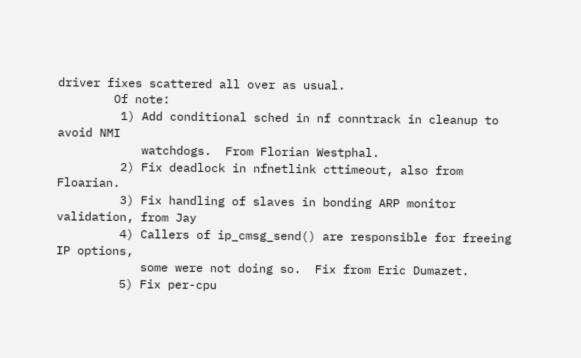driver fixes scattered all over as usual.
        Of note:
         1) Add conditional sched in nf conntrack in cleanup to avoid NMI
            watchdogs.  From Florian Westphal.
         2) Fix deadlock in nfnetlink cttimeout, also from Floarian.
         3) Fix handling of slaves in bonding ARP monitor validation, from Jay
         4) Callers of ip_cmsg_send() are responsible for freeing IP options,
            some were not doing so.  Fix from Eric Dumazet.
         5) Fix per-cpu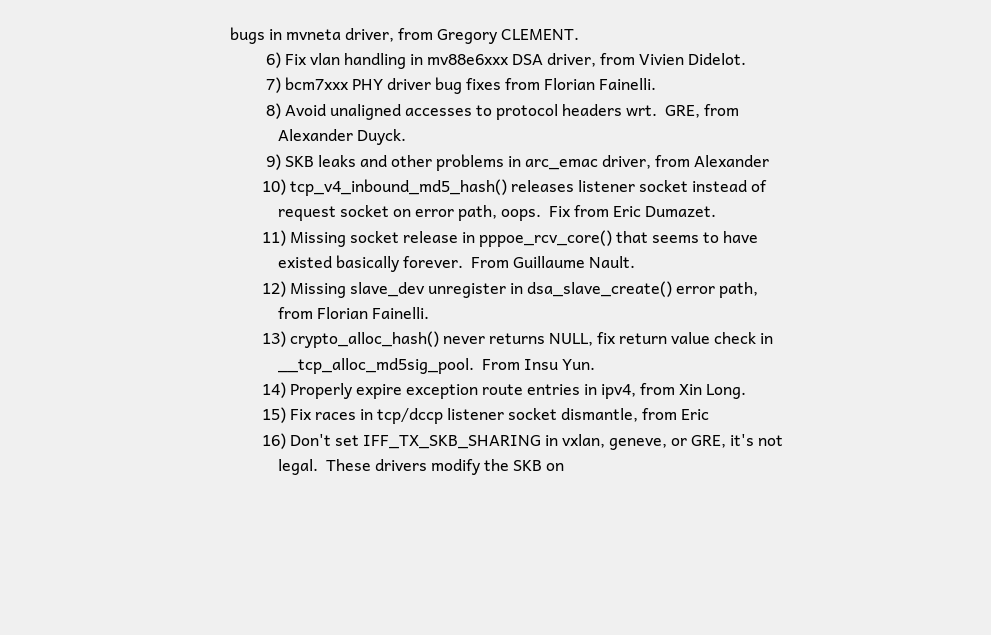bugs in mvneta driver, from Gregory CLEMENT.
         6) Fix vlan handling in mv88e6xxx DSA driver, from Vivien Didelot.
         7) bcm7xxx PHY driver bug fixes from Florian Fainelli.
         8) Avoid unaligned accesses to protocol headers wrt.  GRE, from
            Alexander Duyck.
         9) SKB leaks and other problems in arc_emac driver, from Alexander
        10) tcp_v4_inbound_md5_hash() releases listener socket instead of
            request socket on error path, oops.  Fix from Eric Dumazet.
        11) Missing socket release in pppoe_rcv_core() that seems to have
            existed basically forever.  From Guillaume Nault.
        12) Missing slave_dev unregister in dsa_slave_create() error path,
            from Florian Fainelli.
        13) crypto_alloc_hash() never returns NULL, fix return value check in
            __tcp_alloc_md5sig_pool.  From Insu Yun.
        14) Properly expire exception route entries in ipv4, from Xin Long.
        15) Fix races in tcp/dccp listener socket dismantle, from Eric
        16) Don't set IFF_TX_SKB_SHARING in vxlan, geneve, or GRE, it's not
            legal.  These drivers modify the SKB on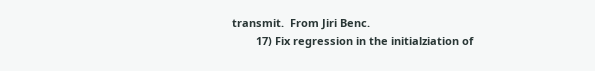transmit.  From Jiri Benc.
        17) Fix regression in the initialziation of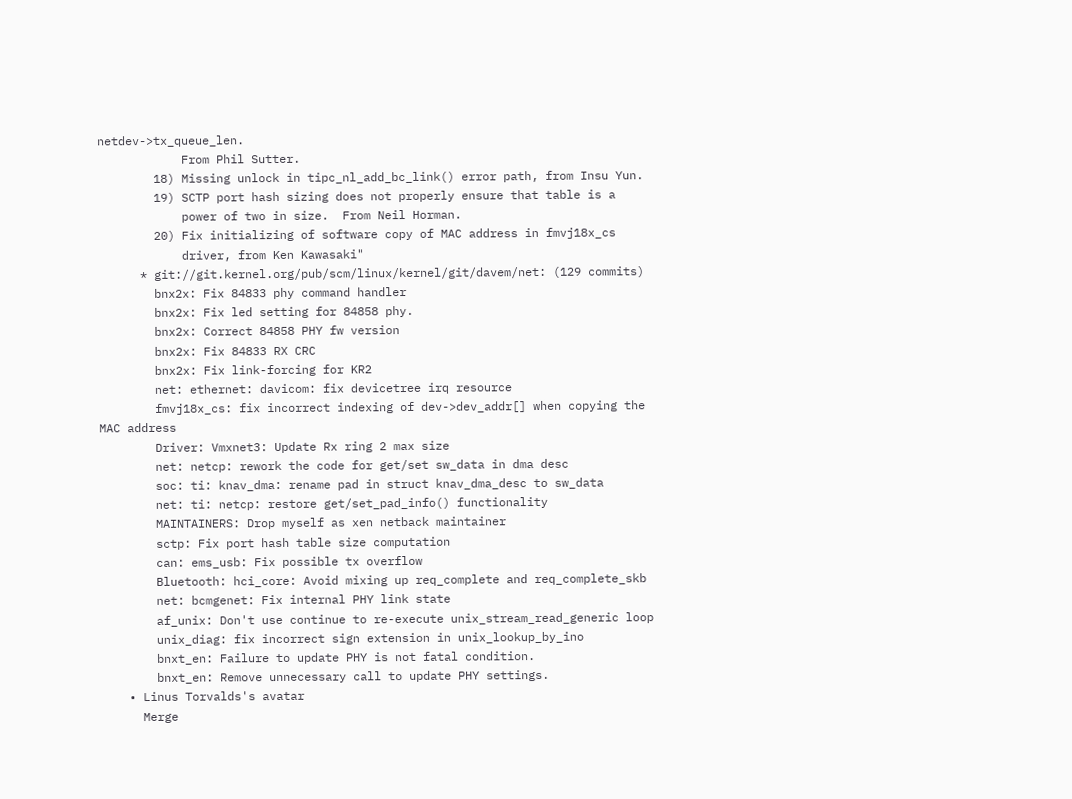netdev->tx_queue_len.
            From Phil Sutter.
        18) Missing unlock in tipc_nl_add_bc_link() error path, from Insu Yun.
        19) SCTP port hash sizing does not properly ensure that table is a
            power of two in size.  From Neil Horman.
        20) Fix initializing of software copy of MAC address in fmvj18x_cs
            driver, from Ken Kawasaki"
      * git://git.kernel.org/pub/scm/linux/kernel/git/davem/net: (129 commits)
        bnx2x: Fix 84833 phy command handler
        bnx2x: Fix led setting for 84858 phy.
        bnx2x: Correct 84858 PHY fw version
        bnx2x: Fix 84833 RX CRC
        bnx2x: Fix link-forcing for KR2
        net: ethernet: davicom: fix devicetree irq resource
        fmvj18x_cs: fix incorrect indexing of dev->dev_addr[] when copying the MAC address
        Driver: Vmxnet3: Update Rx ring 2 max size
        net: netcp: rework the code for get/set sw_data in dma desc
        soc: ti: knav_dma: rename pad in struct knav_dma_desc to sw_data
        net: ti: netcp: restore get/set_pad_info() functionality
        MAINTAINERS: Drop myself as xen netback maintainer
        sctp: Fix port hash table size computation
        can: ems_usb: Fix possible tx overflow
        Bluetooth: hci_core: Avoid mixing up req_complete and req_complete_skb
        net: bcmgenet: Fix internal PHY link state
        af_unix: Don't use continue to re-execute unix_stream_read_generic loop
        unix_diag: fix incorrect sign extension in unix_lookup_by_ino
        bnxt_en: Failure to update PHY is not fatal condition.
        bnxt_en: Remove unnecessary call to update PHY settings.
    • Linus Torvalds's avatar
      Merge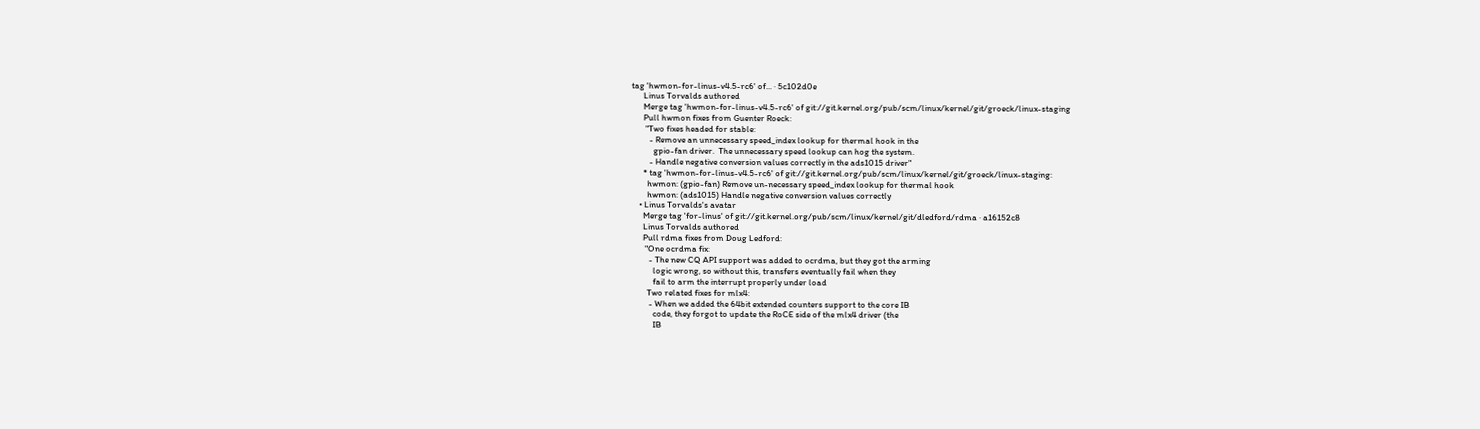tag 'hwmon-for-linus-v4.5-rc6' of... · 5c102d0e
      Linus Torvalds authored
      Merge tag 'hwmon-for-linus-v4.5-rc6' of git://git.kernel.org/pub/scm/linux/kernel/git/groeck/linux-staging
      Pull hwmon fixes from Guenter Roeck:
       "Two fixes headed for stable:
         - Remove an unnecessary speed_index lookup for thermal hook in the
           gpio-fan driver.  The unnecessary speed lookup can hog the system.
         - Handle negative conversion values correctly in the ads1015 driver"
      * tag 'hwmon-for-linus-v4.5-rc6' of git://git.kernel.org/pub/scm/linux/kernel/git/groeck/linux-staging:
        hwmon: (gpio-fan) Remove un-necessary speed_index lookup for thermal hook
        hwmon: (ads1015) Handle negative conversion values correctly
    • Linus Torvalds's avatar
      Merge tag 'for-linus' of git://git.kernel.org/pub/scm/linux/kernel/git/dledford/rdma · a16152c8
      Linus Torvalds authored
      Pull rdma fixes from Doug Ledford:
       "One ocrdma fix:
         - The new CQ API support was added to ocrdma, but they got the arming
           logic wrong, so without this, transfers eventually fail when they
           fail to arm the interrupt properly under load
        Two related fixes for mlx4:
         - When we added the 64bit extended counters support to the core IB
           code, they forgot to update the RoCE side of the mlx4 driver (the
           IB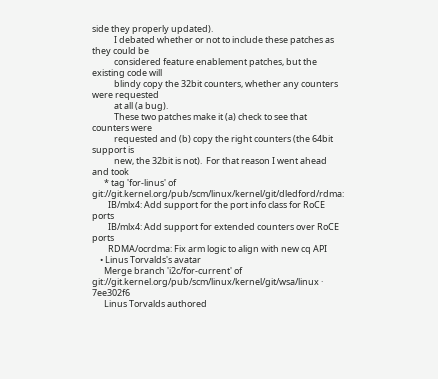side they properly updated).
           I debated whether or not to include these patches as they could be
           considered feature enablement patches, but the existing code will
           blindy copy the 32bit counters, whether any counters were requested
           at all (a bug).
           These two patches make it (a) check to see that counters were
           requested and (b) copy the right counters (the 64bit support is
           new, the 32bit is not).  For that reason I went ahead and took
      * tag 'for-linus' of git://git.kernel.org/pub/scm/linux/kernel/git/dledford/rdma:
        IB/mlx4: Add support for the port info class for RoCE ports
        IB/mlx4: Add support for extended counters over RoCE ports
        RDMA/ocrdma: Fix arm logic to align with new cq API
    • Linus Torvalds's avatar
      Merge branch 'i2c/for-current' of git://git.kernel.org/pub/scm/linux/kernel/git/wsa/linux · 7ee302f6
      Linus Torvalds authored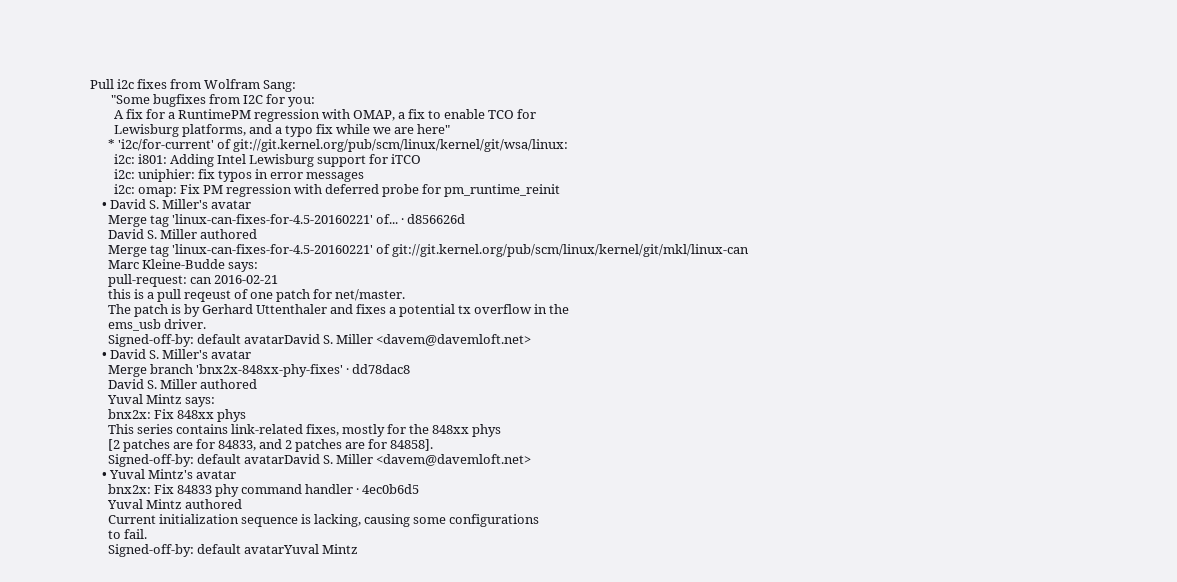Pull i2c fixes from Wolfram Sang:
       "Some bugfixes from I2C for you:
        A fix for a RuntimePM regression with OMAP, a fix to enable TCO for
        Lewisburg platforms, and a typo fix while we are here"
      * 'i2c/for-current' of git://git.kernel.org/pub/scm/linux/kernel/git/wsa/linux:
        i2c: i801: Adding Intel Lewisburg support for iTCO
        i2c: uniphier: fix typos in error messages
        i2c: omap: Fix PM regression with deferred probe for pm_runtime_reinit
    • David S. Miller's avatar
      Merge tag 'linux-can-fixes-for-4.5-20160221' of... · d856626d
      David S. Miller authored
      Merge tag 'linux-can-fixes-for-4.5-20160221' of git://git.kernel.org/pub/scm/linux/kernel/git/mkl/linux-can
      Marc Kleine-Budde says:
      pull-request: can 2016-02-21
      this is a pull reqeust of one patch for net/master.
      The patch is by Gerhard Uttenthaler and fixes a potential tx overflow in the
      ems_usb driver.
      Signed-off-by: default avatarDavid S. Miller <davem@davemloft.net>
    • David S. Miller's avatar
      Merge branch 'bnx2x-848xx-phy-fixes' · dd78dac8
      David S. Miller authored
      Yuval Mintz says:
      bnx2x: Fix 848xx phys
      This series contains link-related fixes, mostly for the 848xx phys
      [2 patches are for 84833, and 2 patches are for 84858].
      Signed-off-by: default avatarDavid S. Miller <davem@davemloft.net>
    • Yuval Mintz's avatar
      bnx2x: Fix 84833 phy command handler · 4ec0b6d5
      Yuval Mintz authored
      Current initialization sequence is lacking, causing some configurations
      to fail.
      Signed-off-by: default avatarYuval Mintz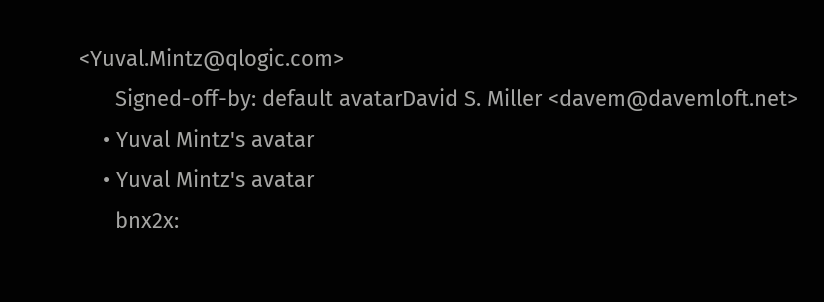<Yuval.Mintz@qlogic.com>
      Signed-off-by: default avatarDavid S. Miller <davem@davemloft.net>
    • Yuval Mintz's avatar
    • Yuval Mintz's avatar
      bnx2x: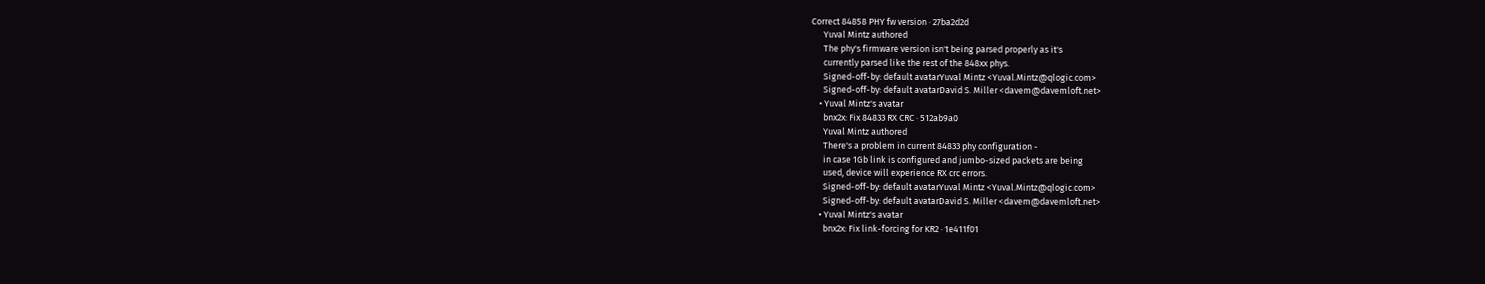Correct 84858 PHY fw version · 27ba2d2d
      Yuval Mintz authored
      The phy's firmware version isn't being parsed properly as it's
      currently parsed like the rest of the 848xx phys.
      Signed-off-by: default avatarYuval Mintz <Yuval.Mintz@qlogic.com>
      Signed-off-by: default avatarDavid S. Miller <davem@davemloft.net>
    • Yuval Mintz's avatar
      bnx2x: Fix 84833 RX CRC · 512ab9a0
      Yuval Mintz authored
      There's a problem in current 84833 phy configuration -
      in case 1Gb link is configured and jumbo-sized packets are being
      used, device will experience RX crc errors.
      Signed-off-by: default avatarYuval Mintz <Yuval.Mintz@qlogic.com>
      Signed-off-by: default avatarDavid S. Miller <davem@davemloft.net>
    • Yuval Mintz's avatar
      bnx2x: Fix link-forcing for KR2 · 1e411f01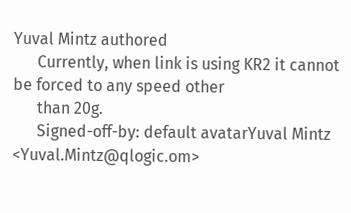Yuval Mintz authored
      Currently, when link is using KR2 it cannot be forced to any speed other
      than 20g.
      Signed-off-by: default avatarYuval Mintz <Yuval.Mintz@qlogic.om>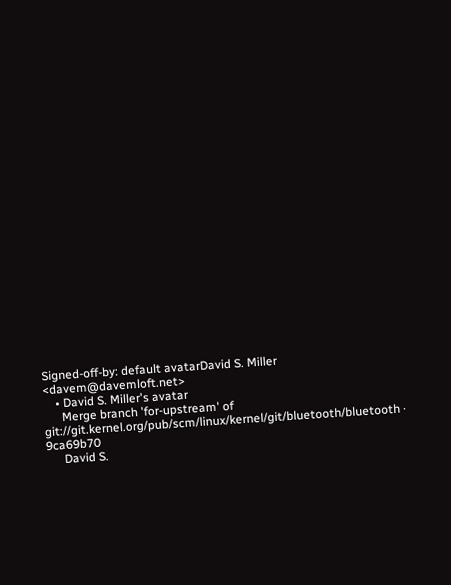Signed-off-by: default avatarDavid S. Miller <davem@davemloft.net>
    • David S. Miller's avatar
      Merge branch 'for-upstream' of git://git.kernel.org/pub/scm/linux/kernel/git/bluetooth/bluetooth · 9ca69b70
      David S.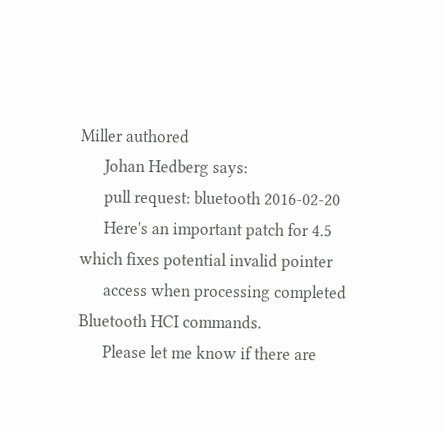Miller authored
      Johan Hedberg says:
      pull request: bluetooth 2016-02-20
      Here's an important patch for 4.5 which fixes potential invalid pointer
      access when processing completed Bluetooth HCI commands.
      Please let me know if there are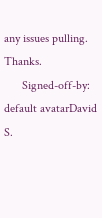any issues pulling. Thanks.
      Signed-off-by: default avatarDavid S.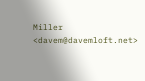Miller <davem@davemloft.net>